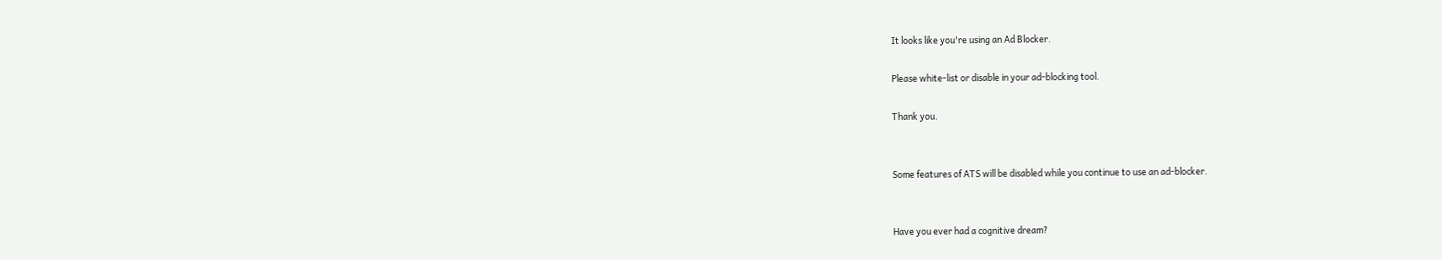It looks like you're using an Ad Blocker.

Please white-list or disable in your ad-blocking tool.

Thank you.


Some features of ATS will be disabled while you continue to use an ad-blocker.


Have you ever had a cognitive dream?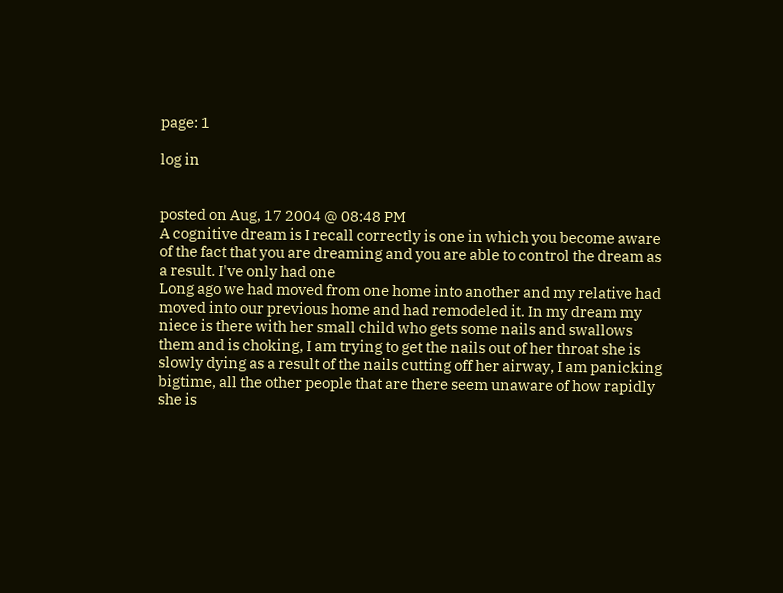page: 1

log in


posted on Aug, 17 2004 @ 08:48 PM
A cognitive dream is I recall correctly is one in which you become aware of the fact that you are dreaming and you are able to control the dream as a result. I've only had one
Long ago we had moved from one home into another and my relative had moved into our previous home and had remodeled it. In my dream my niece is there with her small child who gets some nails and swallows them and is choking, I am trying to get the nails out of her throat she is slowly dying as a result of the nails cutting off her airway, I am panicking bigtime, all the other people that are there seem unaware of how rapidly she is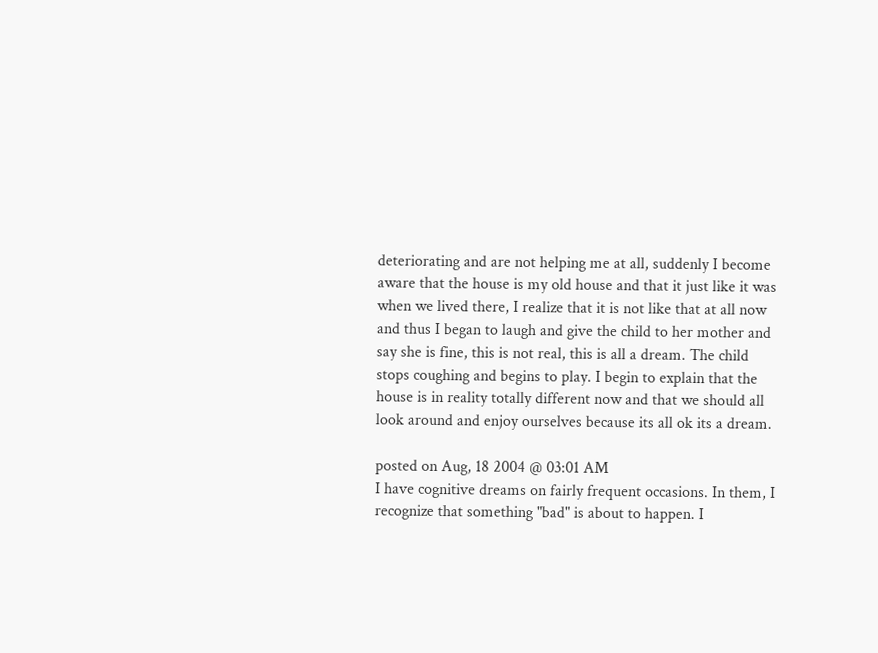deteriorating and are not helping me at all, suddenly I become aware that the house is my old house and that it just like it was when we lived there, I realize that it is not like that at all now and thus I began to laugh and give the child to her mother and say she is fine, this is not real, this is all a dream. The child stops coughing and begins to play. I begin to explain that the house is in reality totally different now and that we should all look around and enjoy ourselves because its all ok its a dream.

posted on Aug, 18 2004 @ 03:01 AM
I have cognitive dreams on fairly frequent occasions. In them, I recognize that something "bad" is about to happen. I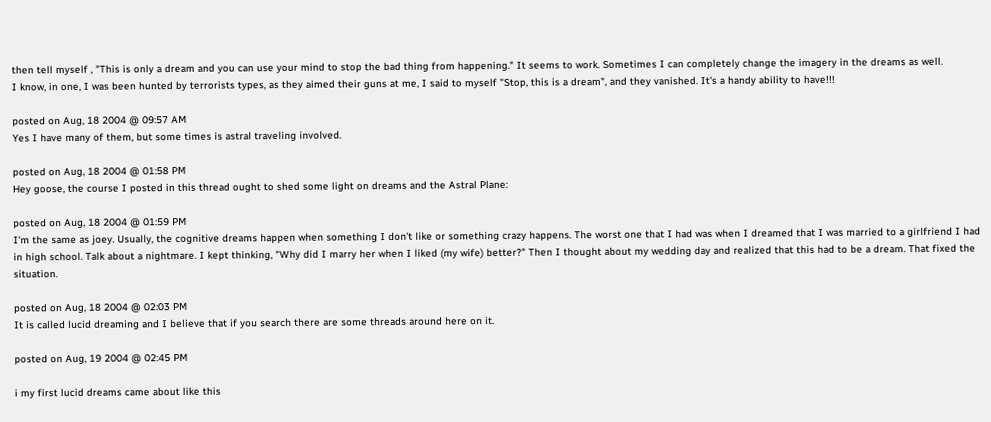then tell myself , "This is only a dream and you can use your mind to stop the bad thing from happening." It seems to work. Sometimes I can completely change the imagery in the dreams as well.
I know, in one, I was been hunted by terrorists types, as they aimed their guns at me, I said to myself "Stop, this is a dream", and they vanished. It's a handy ability to have!!!

posted on Aug, 18 2004 @ 09:57 AM
Yes I have many of them, but some times is astral traveling involved.

posted on Aug, 18 2004 @ 01:58 PM
Hey goose, the course I posted in this thread ought to shed some light on dreams and the Astral Plane:

posted on Aug, 18 2004 @ 01:59 PM
I'm the same as joey. Usually, the cognitive dreams happen when something I don't like or something crazy happens. The worst one that I had was when I dreamed that I was married to a girlfriend I had in high school. Talk about a nightmare. I kept thinking, "Why did I marry her when I liked (my wife) better?" Then I thought about my wedding day and realized that this had to be a dream. That fixed the situation.

posted on Aug, 18 2004 @ 02:03 PM
It is called lucid dreaming and I believe that if you search there are some threads around here on it.

posted on Aug, 19 2004 @ 02:45 PM

i my first lucid dreams came about like this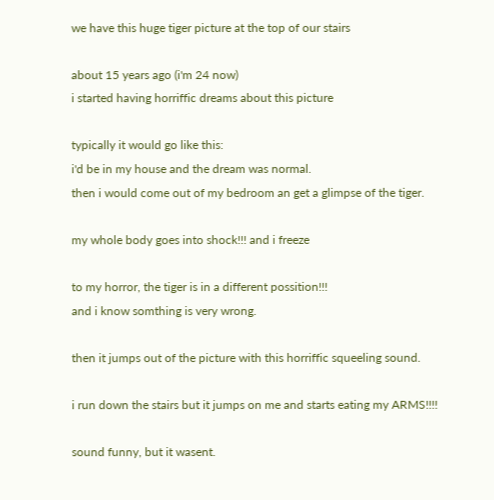we have this huge tiger picture at the top of our stairs

about 15 years ago (i'm 24 now)
i started having horriffic dreams about this picture

typically it would go like this:
i'd be in my house and the dream was normal.
then i would come out of my bedroom an get a glimpse of the tiger.

my whole body goes into shock!!! and i freeze

to my horror, the tiger is in a different possition!!!
and i know somthing is very wrong.

then it jumps out of the picture with this horriffic squeeling sound.

i run down the stairs but it jumps on me and starts eating my ARMS!!!!

sound funny, but it wasent.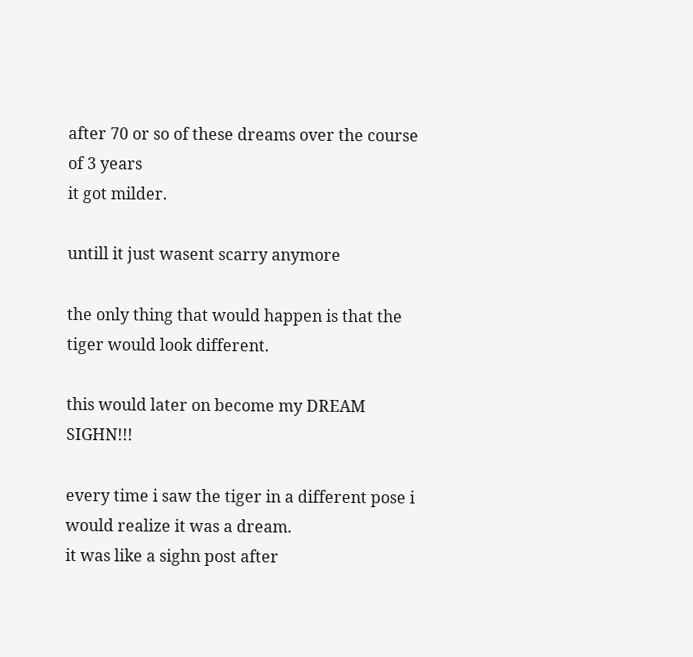after 70 or so of these dreams over the course of 3 years
it got milder.

untill it just wasent scarry anymore

the only thing that would happen is that the tiger would look different.

this would later on become my DREAM SIGHN!!!

every time i saw the tiger in a different pose i would realize it was a dream.
it was like a sighn post after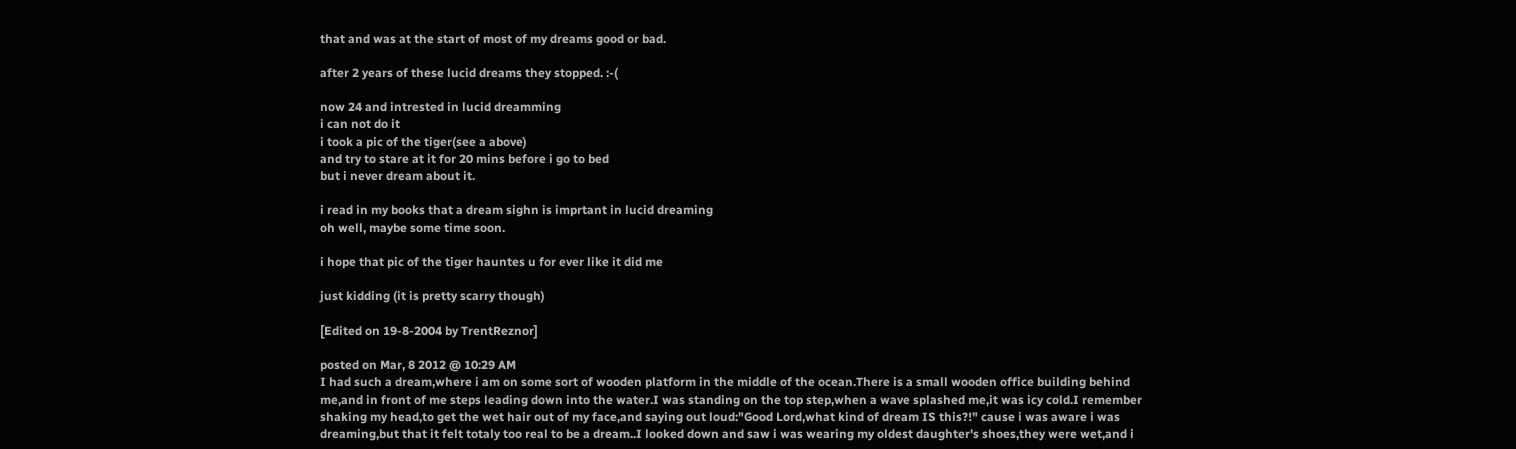that and was at the start of most of my dreams good or bad.

after 2 years of these lucid dreams they stopped. :-(

now 24 and intrested in lucid dreamming
i can not do it
i took a pic of the tiger(see a above)
and try to stare at it for 20 mins before i go to bed
but i never dream about it.

i read in my books that a dream sighn is imprtant in lucid dreaming
oh well, maybe some time soon.

i hope that pic of the tiger hauntes u for ever like it did me

just kidding (it is pretty scarry though)

[Edited on 19-8-2004 by TrentReznor]

posted on Mar, 8 2012 @ 10:29 AM
I had such a dream,where i am on some sort of wooden platform in the middle of the ocean.There is a small wooden office building behind me,and in front of me steps leading down into the water.I was standing on the top step,when a wave splashed me,it was icy cold.I remember shaking my head,to get the wet hair out of my face,and saying out loud:"Good Lord,what kind of dream IS this?!" cause i was aware i was dreaming,but that it felt totaly too real to be a dream..I looked down and saw i was wearing my oldest daughter's shoes,they were wet,and i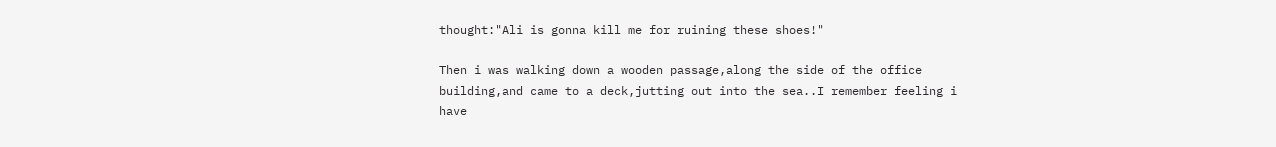thought:"Ali is gonna kill me for ruining these shoes!"

Then i was walking down a wooden passage,along the side of the office building,and came to a deck,jutting out into the sea..I remember feeling i have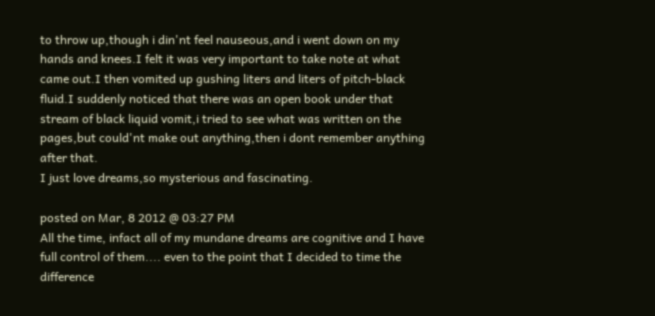to throw up,though i din'nt feel nauseous,and i went down on my hands and knees.I felt it was very important to take note at what came out.I then vomited up gushing liters and liters of pitch-black fluid.I suddenly noticed that there was an open book under that stream of black liquid vomit,i tried to see what was written on the pages,but could'nt make out anything,then i dont remember anything after that.
I just love dreams,so mysterious and fascinating.

posted on Mar, 8 2012 @ 03:27 PM
All the time, infact all of my mundane dreams are cognitive and I have full control of them.... even to the point that I decided to time the difference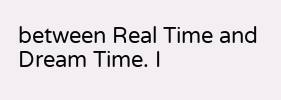between Real Time and Dream Time. I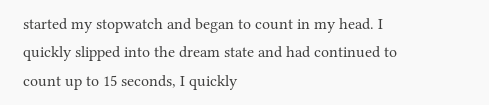started my stopwatch and began to count in my head. I quickly slipped into the dream state and had continued to count up to 15 seconds, I quickly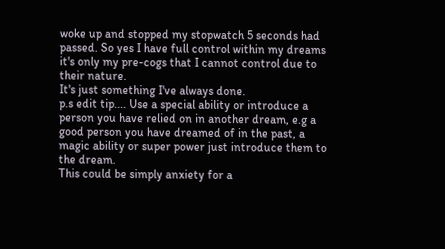woke up and stopped my stopwatch 5 seconds had passed. So yes I have full control within my dreams it's only my pre-cogs that I cannot control due to their nature.
It's just something I've always done.
p.s edit tip.... Use a special ability or introduce a person you have relied on in another dream, e.g a good person you have dreamed of in the past, a magic ability or super power just introduce them to the dream.
This could be simply anxiety for a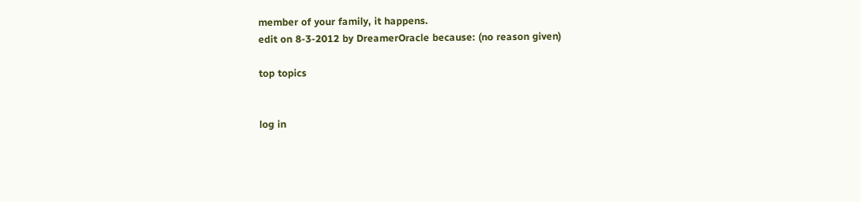member of your family, it happens.
edit on 8-3-2012 by DreamerOracle because: (no reason given)

top topics


log in